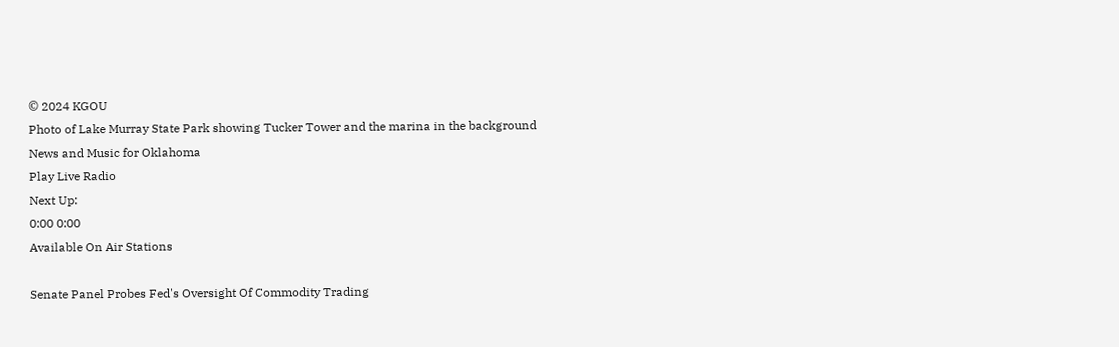© 2024 KGOU
Photo of Lake Murray State Park showing Tucker Tower and the marina in the background
News and Music for Oklahoma
Play Live Radio
Next Up:
0:00 0:00
Available On Air Stations

Senate Panel Probes Fed's Oversight Of Commodity Trading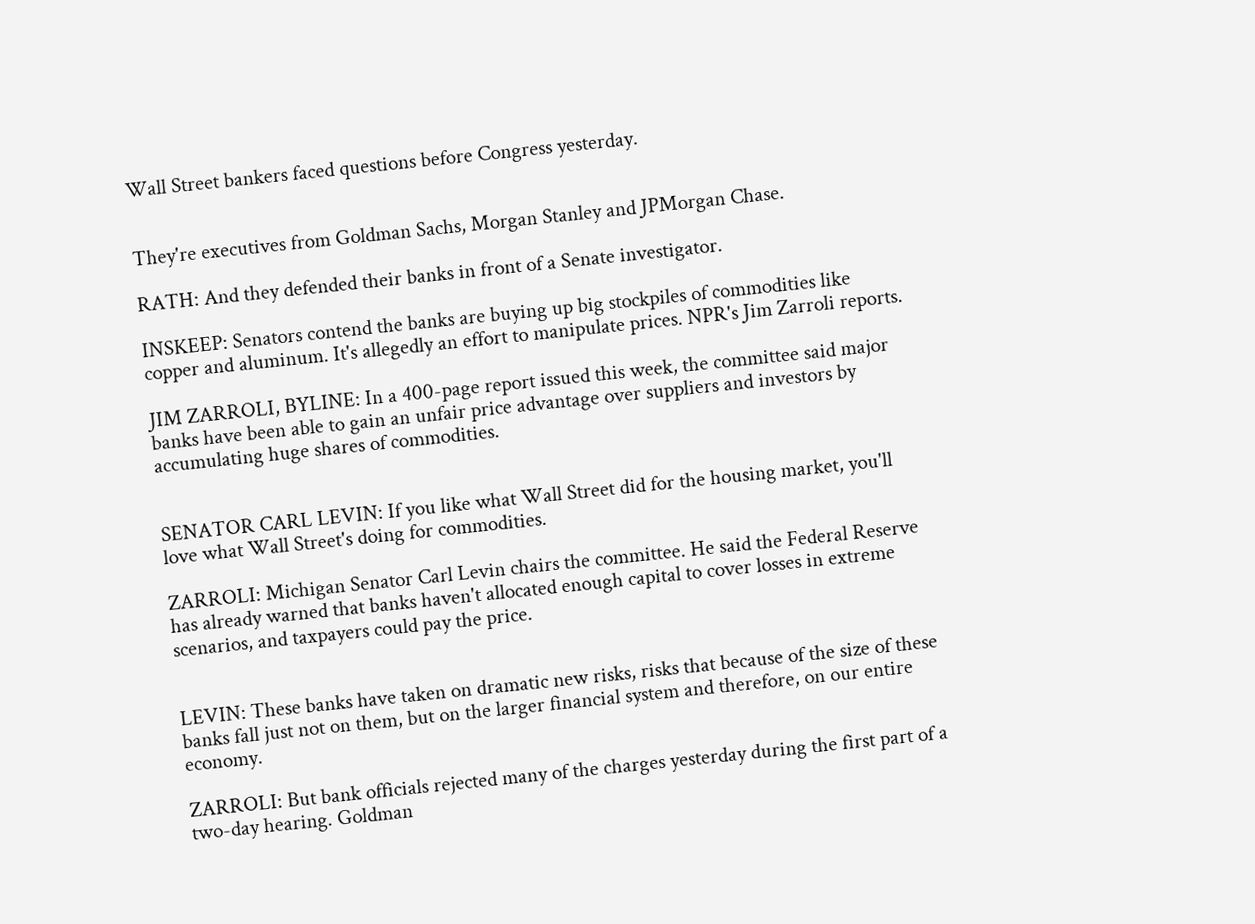Wall Street bankers faced questions before Congress yesterday.


They're executives from Goldman Sachs, Morgan Stanley and JPMorgan Chase.

RATH: And they defended their banks in front of a Senate investigator.

INSKEEP: Senators contend the banks are buying up big stockpiles of commodities like copper and aluminum. It's allegedly an effort to manipulate prices. NPR's Jim Zarroli reports.

JIM ZARROLI, BYLINE: In a 400-page report issued this week, the committee said major banks have been able to gain an unfair price advantage over suppliers and investors by accumulating huge shares of commodities.


SENATOR CARL LEVIN: If you like what Wall Street did for the housing market, you'll love what Wall Street's doing for commodities.

ZARROLI: Michigan Senator Carl Levin chairs the committee. He said the Federal Reserve has already warned that banks haven't allocated enough capital to cover losses in extreme scenarios, and taxpayers could pay the price.


LEVIN: These banks have taken on dramatic new risks, risks that because of the size of these banks fall just not on them, but on the larger financial system and therefore, on our entire economy.

ZARROLI: But bank officials rejected many of the charges yesterday during the first part of a two-day hearing. Goldman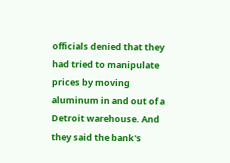officials denied that they had tried to manipulate prices by moving aluminum in and out of a Detroit warehouse. And they said the bank's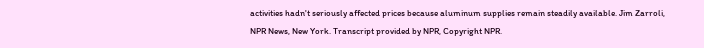activities hadn't seriously affected prices because aluminum supplies remain steadily available. Jim Zarroli, NPR News, New York. Transcript provided by NPR, Copyright NPR.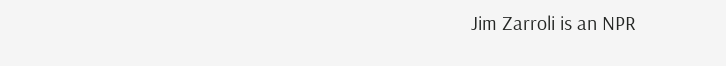Jim Zarroli is an NPR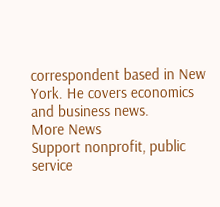correspondent based in New York. He covers economics and business news.
More News
Support nonprofit, public service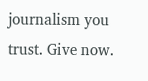journalism you trust. Give now.